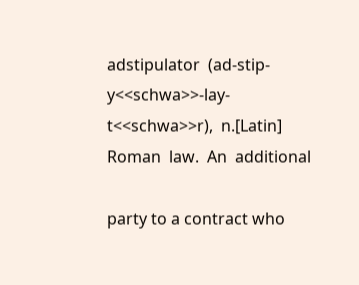adstipulator  (ad-stip-y<<schwa>>-lay-t<<schwa>>r),  n.[Latin]  Roman  law.  An  additional

party to a contract who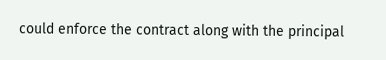could enforce the contract along with the principal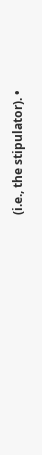(i.e., the stipulator). •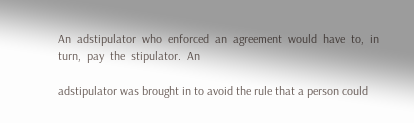An  adstipulator  who  enforced  an  agreement  would  have  to,  in  turn,  pay  the  stipulator.  An

adstipulator was brought in to avoid the rule that a person could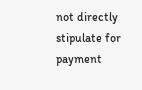not directly stipulate for payment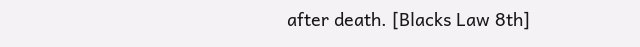after death. [Blacks Law 8th]